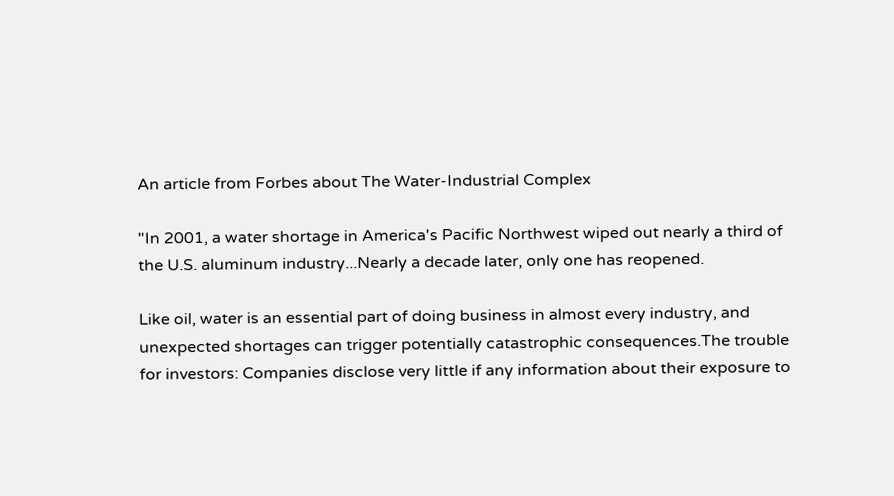An article from Forbes about The Water-Industrial Complex

"In 2001, a water shortage in America's Pacific Northwest wiped out nearly a third of the U.S. aluminum industry...Nearly a decade later, only one has reopened.

Like oil, water is an essential part of doing business in almost every industry, and unexpected shortages can trigger potentially catastrophic consequences.The trouble for investors: Companies disclose very little if any information about their exposure to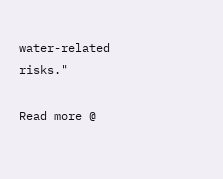water-related risks."

Read more @